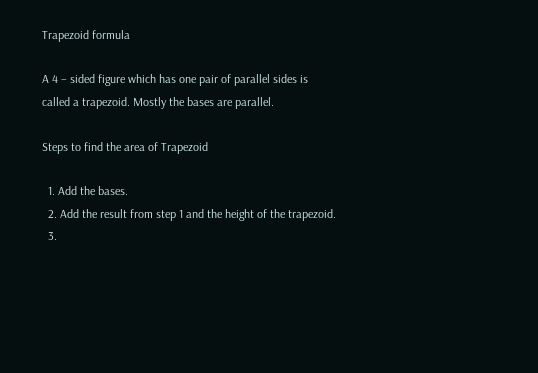Trapezoid formula

A 4 – sided figure which has one pair of parallel sides is called a trapezoid. Mostly the bases are parallel.

Steps to find the area of Trapezoid

  1. Add the bases.
  2. Add the result from step 1 and the height of the trapezoid.
  3.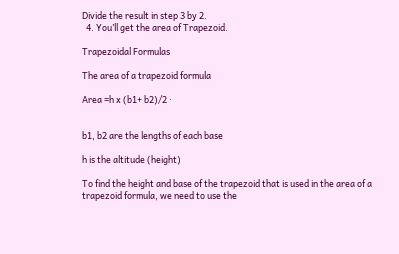Divide the result in step 3 by 2.
  4. You’ll get the area of Trapezoid.

Trapezoidal Formulas

The area of a trapezoid formula

Area =h x (b1+ b2)/2 ·


b1, b2 are the lengths of each base

h is the altitude (height)

To find the height and base of the trapezoid that is used in the area of a trapezoid formula, we need to use the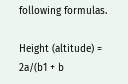following formulas.

Height (altitude) = 2a/(b1 + b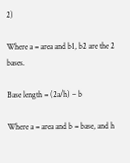2)

Where a = area and b1, b2 are the 2 bases.

Base length = (2a/h) – b

Where a = area and b = base, and h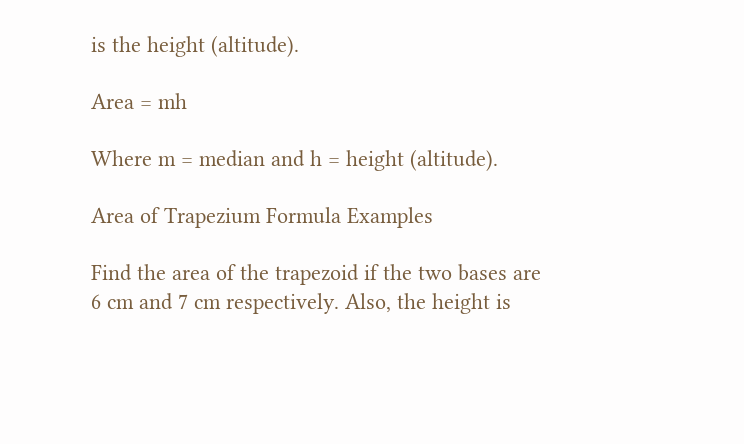is the height (altitude).

Area = mh

Where m = median and h = height (altitude).

Area of Trapezium Formula Examples

Find the area of the trapezoid if the two bases are 6 cm and 7 cm respectively. Also, the height is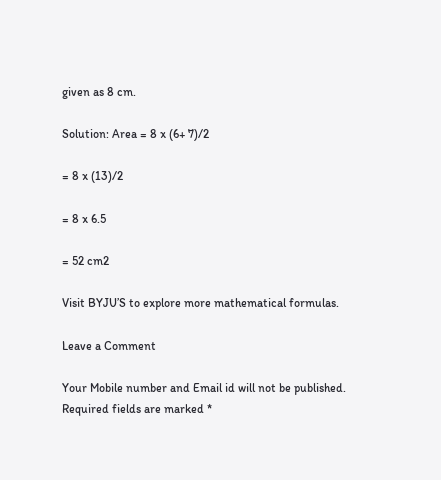given as 8 cm.

Solution: Area = 8 x (6+ 7)/2

= 8 x (13)/2

= 8 x 6.5

= 52 cm2

Visit BYJU’S to explore more mathematical formulas.

Leave a Comment

Your Mobile number and Email id will not be published. Required fields are marked *